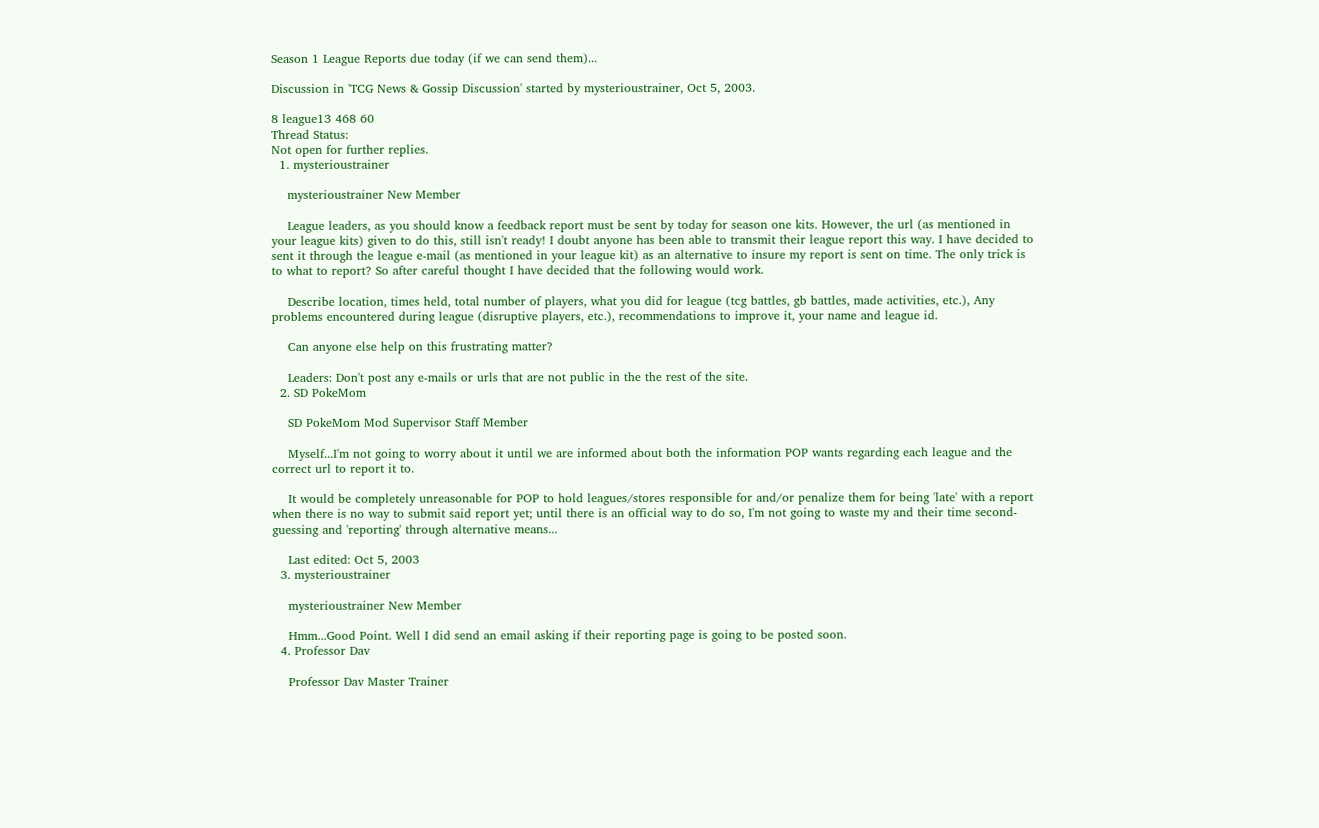Season 1 League Reports due today (if we can send them)...

Discussion in 'TCG News & Gossip Discussion' started by mysterioustrainer, Oct 5, 2003.

8 league13 468 60
Thread Status:
Not open for further replies.
  1. mysterioustrainer

    mysterioustrainer New Member

    League leaders, as you should know a feedback report must be sent by today for season one kits. However, the url (as mentioned in your league kits) given to do this, still isn't ready! I doubt anyone has been able to transmit their league report this way. I have decided to sent it through the league e-mail (as mentioned in your league kit) as an alternative to insure my report is sent on time. The only trick is to what to report? So after careful thought I have decided that the following would work.

    Describe location, times held, total number of players, what you did for league (tcg battles, gb battles, made activities, etc.), Any problems encountered during league (disruptive players, etc.), recommendations to improve it, your name and league id.

    Can anyone else help on this frustrating matter?

    Leaders: Don't post any e-mails or urls that are not public in the the rest of the site.
  2. SD PokeMom

    SD PokeMom Mod Supervisor Staff Member

    Myself...I'm not going to worry about it until we are informed about both the information POP wants regarding each league and the correct url to report it to.

    It would be completely unreasonable for POP to hold leagues/stores responsible for and/or penalize them for being 'late' with a report when there is no way to submit said report yet; until there is an official way to do so, I'm not going to waste my and their time second-guessing and 'reporting' through alternative means...

    Last edited: Oct 5, 2003
  3. mysterioustrainer

    mysterioustrainer New Member

    Hmm...Good Point. Well I did send an email asking if their reporting page is going to be posted soon.
  4. Professor Dav

    Professor Dav Master Trainer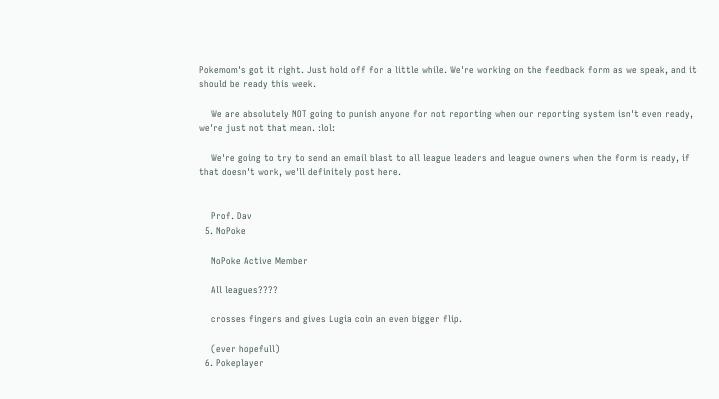Pokemom's got it right. Just hold off for a little while. We're working on the feedback form as we speak, and it should be ready this week.

    We are absolutely NOT going to punish anyone for not reporting when our reporting system isn't even ready, we're just not that mean. :lol:

    We're going to try to send an email blast to all league leaders and league owners when the form is ready, if that doesn't work, we'll definitely post here.


    Prof. Dav
  5. NoPoke

    NoPoke Active Member

    All leagues????

    crosses fingers and gives Lugia coin an even bigger flip.

    (ever hopefull)
  6. Pokeplayer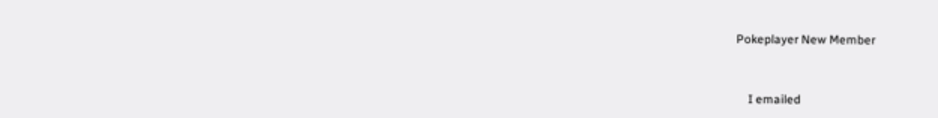Pokeplayer New Member


    I emailed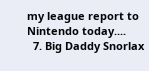my league report to Nintendo today....
  7. Big Daddy Snorlax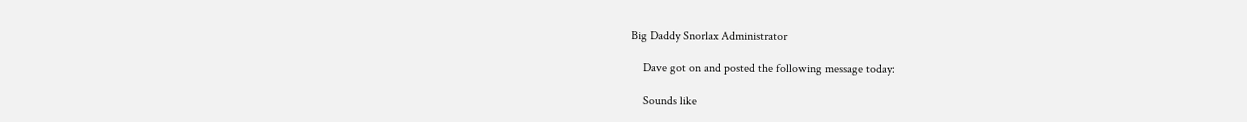Big Daddy Snorlax Administrator

    Dave got on and posted the following message today:

    Sounds like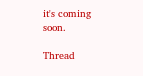it's coming soon.

Thread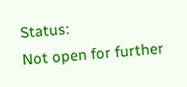Status:
Not open for further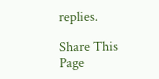replies.

Share This Page